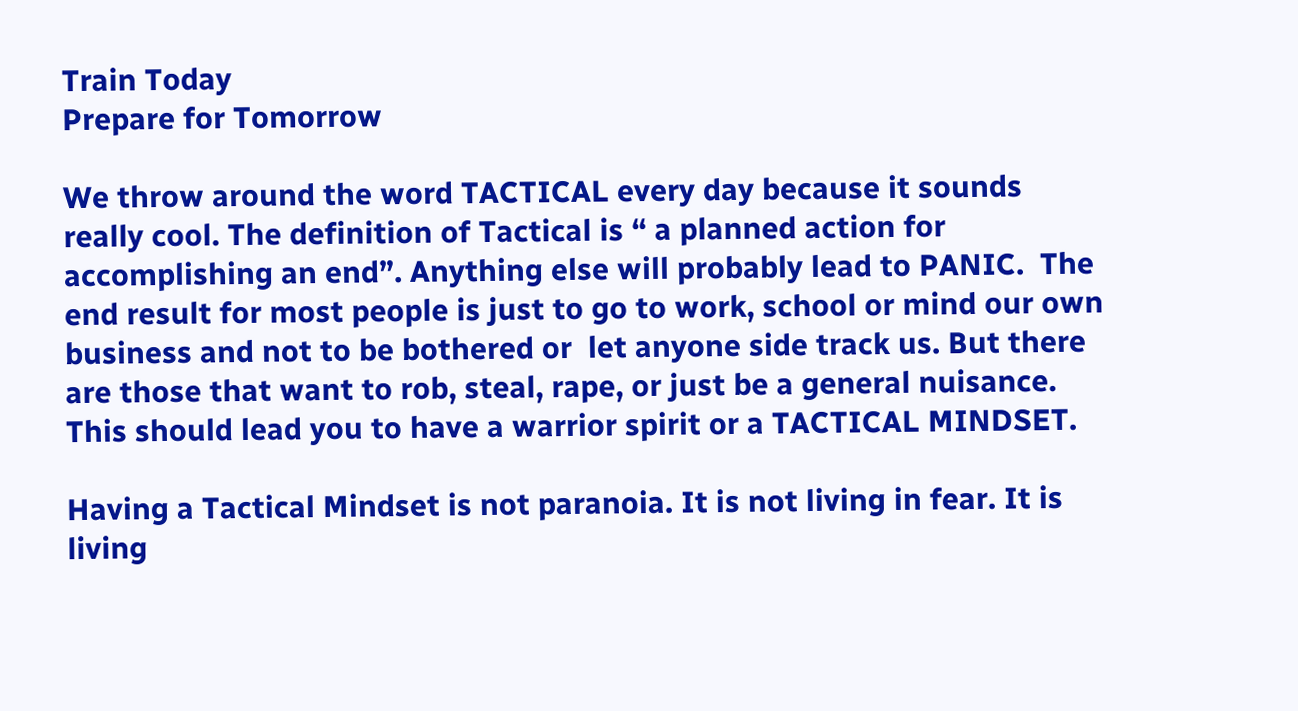Train Today
Prepare for Tomorrow

We throw around the word TACTICAL every day because it sounds really cool. The definition of Tactical is “ a planned action for accomplishing an end”. Anything else will probably lead to PANIC.  The end result for most people is just to go to work, school or mind our own business and not to be bothered or  let anyone side track us. But there are those that want to rob, steal, rape, or just be a general nuisance. This should lead you to have a warrior spirit or a TACTICAL MINDSET.

Having a Tactical Mindset is not paranoia. It is not living in fear. It is living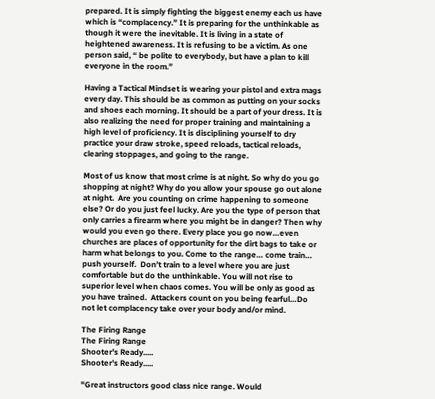prepared. It is simply fighting the biggest enemy each us have which is “complacency.” It is preparing for the unthinkable as though it were the inevitable. It is living in a state of heightened awareness. It is refusing to be a victim. As one person said, “ be polite to everybody, but have a plan to kill everyone in the room.”

Having a Tactical Mindset is wearing your pistol and extra mags every day. This should be as common as putting on your socks and shoes each morning. It should be a part of your dress. It is also realizing the need for proper training and maintaining a high level of proficiency. It is disciplining yourself to dry practice your draw stroke, speed reloads, tactical reloads, clearing stoppages, and going to the range.

Most of us know that most crime is at night. So why do you go shopping at night? Why do you allow your spouse go out alone at night.  Are you counting on crime happening to someone else? Or do you just feel lucky. Are you the type of person that only carries a firearm where you might be in danger? Then why would you even go there. Every place you go now…even churches are places of opportunity for the dirt bags to take or harm what belongs to you. Come to the range… come train… push yourself.  Don’t train to a level where you are just comfortable but do the unthinkable. You will not rise to superior level when chaos comes. You will be only as good as you have trained.  Attackers count on you being fearful…Do not let complacency take over your body and/or mind.

The Firing Range
The Firing Range
Shooter's Ready.....
Shooter's Ready.....

"Great instructors good class nice range. Would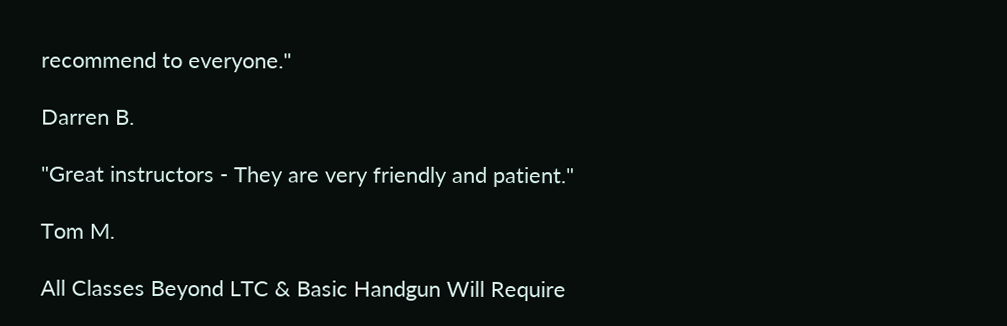recommend to everyone."

Darren B.

"Great instructors - They are very friendly and patient."

Tom M.

All Classes Beyond LTC & Basic Handgun Will Require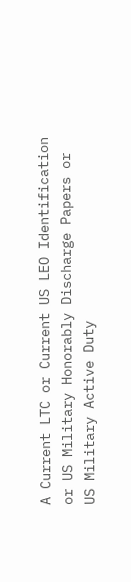A Current LTC or Current US LEO Identification or US Military Honorably Discharge Papers or US Military Active Duty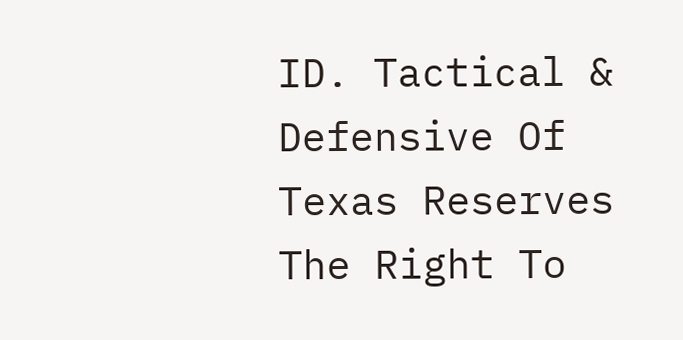ID. Tactical & Defensive Of Texas Reserves The Right To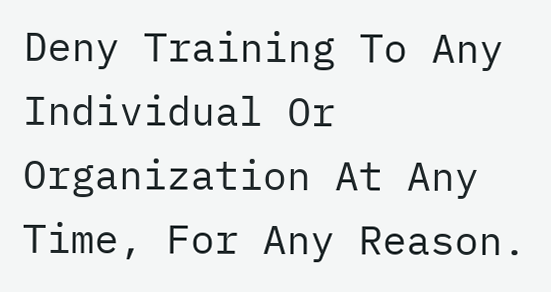Deny Training To Any Individual Or Organization At Any Time, For Any Reason.